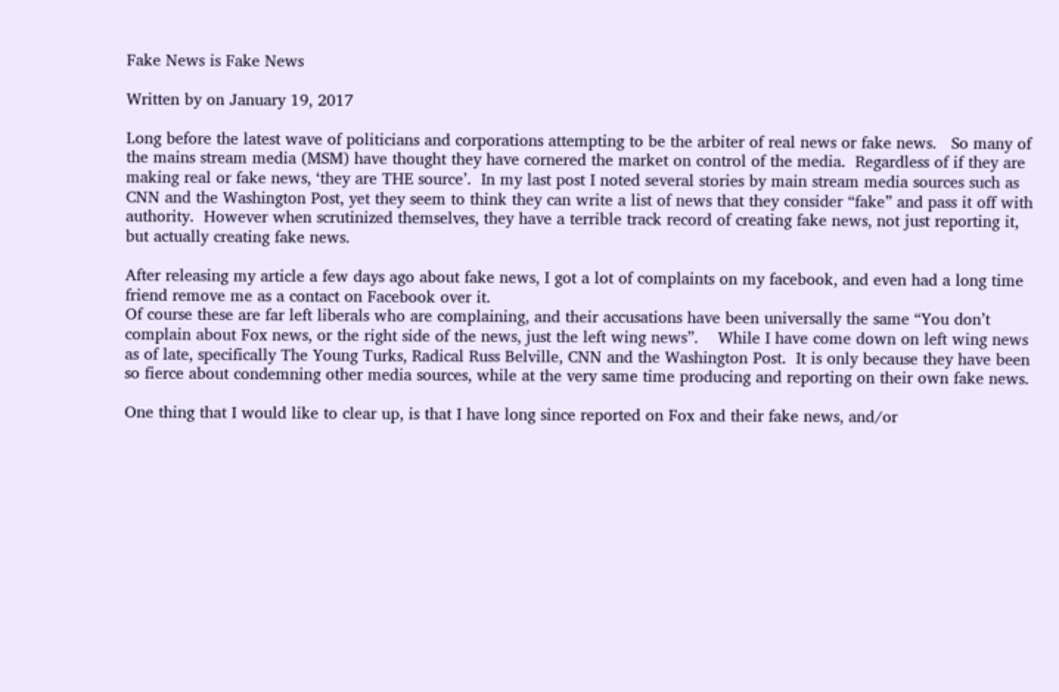Fake News is Fake News

Written by on January 19, 2017

Long before the latest wave of politicians and corporations attempting to be the arbiter of real news or fake news.   So many of the mains stream media (MSM) have thought they have cornered the market on control of the media.  Regardless of if they are making real or fake news, ‘they are THE source’.  In my last post I noted several stories by main stream media sources such as CNN and the Washington Post, yet they seem to think they can write a list of news that they consider “fake” and pass it off with authority.  However when scrutinized themselves, they have a terrible track record of creating fake news, not just reporting it, but actually creating fake news.

After releasing my article a few days ago about fake news, I got a lot of complaints on my facebook, and even had a long time friend remove me as a contact on Facebook over it.
Of course these are far left liberals who are complaining, and their accusations have been universally the same “You don’t complain about Fox news, or the right side of the news, just the left wing news”.    While I have come down on left wing news as of late, specifically The Young Turks, Radical Russ Belville, CNN and the Washington Post.  It is only because they have been so fierce about condemning other media sources, while at the very same time producing and reporting on their own fake news.

One thing that I would like to clear up, is that I have long since reported on Fox and their fake news, and/or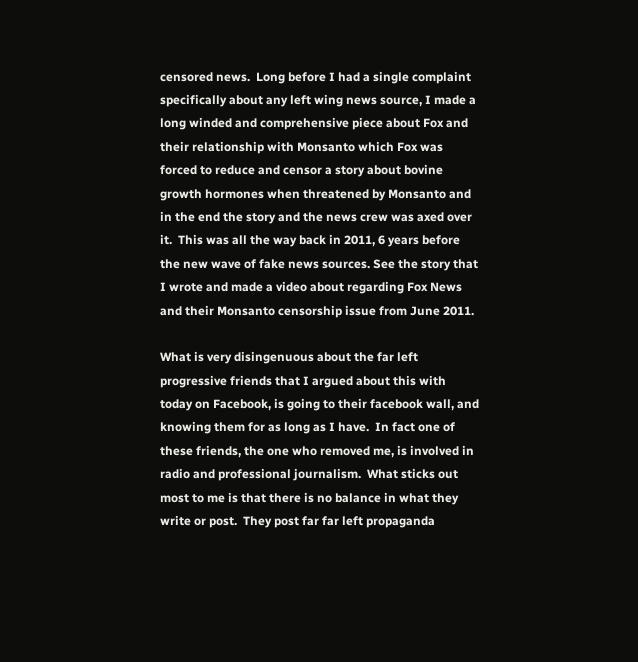censored news.  Long before I had a single complaint specifically about any left wing news source, I made a long winded and comprehensive piece about Fox and their relationship with Monsanto which Fox was forced to reduce and censor a story about bovine growth hormones when threatened by Monsanto and in the end the story and the news crew was axed over it.  This was all the way back in 2011, 6 years before the new wave of fake news sources. See the story that I wrote and made a video about regarding Fox News and their Monsanto censorship issue from June 2011.

What is very disingenuous about the far left progressive friends that I argued about this with today on Facebook, is going to their facebook wall, and knowing them for as long as I have.  In fact one of these friends, the one who removed me, is involved in radio and professional journalism.  What sticks out most to me is that there is no balance in what they write or post.  They post far far left propaganda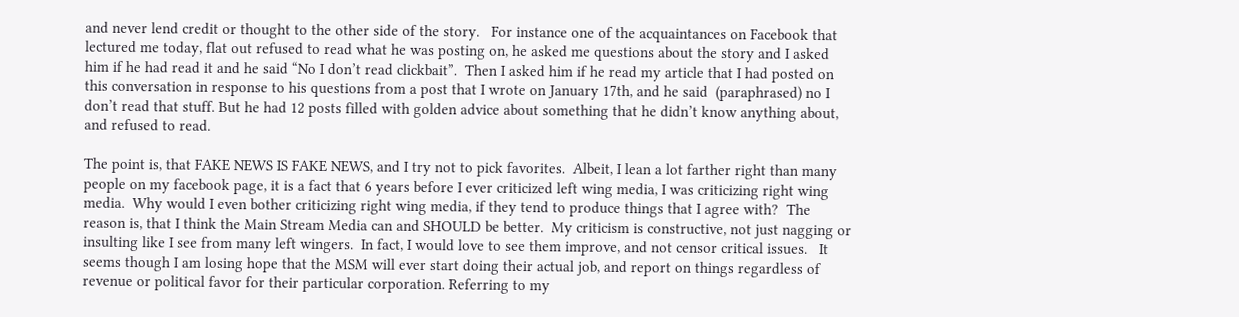and never lend credit or thought to the other side of the story.   For instance one of the acquaintances on Facebook that lectured me today, flat out refused to read what he was posting on, he asked me questions about the story and I asked him if he had read it and he said “No I don’t read clickbait”.  Then I asked him if he read my article that I had posted on this conversation in response to his questions from a post that I wrote on January 17th, and he said  (paraphrased) no I don’t read that stuff. But he had 12 posts filled with golden advice about something that he didn’t know anything about, and refused to read.

The point is, that FAKE NEWS IS FAKE NEWS, and I try not to pick favorites.  Albeit, I lean a lot farther right than many people on my facebook page, it is a fact that 6 years before I ever criticized left wing media, I was criticizing right wing media.  Why would I even bother criticizing right wing media, if they tend to produce things that I agree with?  The reason is, that I think the Main Stream Media can and SHOULD be better.  My criticism is constructive, not just nagging or insulting like I see from many left wingers.  In fact, I would love to see them improve, and not censor critical issues.   It seems though I am losing hope that the MSM will ever start doing their actual job, and report on things regardless of revenue or political favor for their particular corporation. Referring to my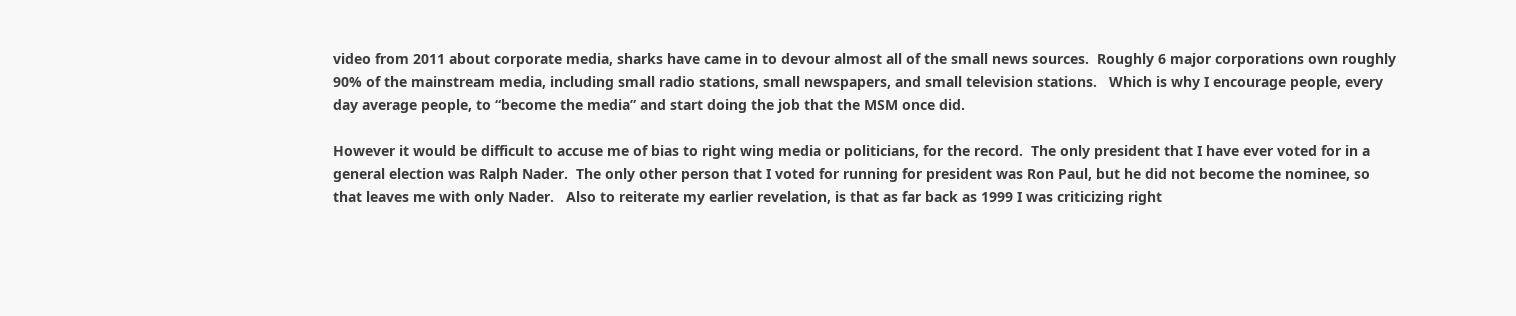video from 2011 about corporate media, sharks have came in to devour almost all of the small news sources.  Roughly 6 major corporations own roughly 90% of the mainstream media, including small radio stations, small newspapers, and small television stations.   Which is why I encourage people, every day average people, to “become the media” and start doing the job that the MSM once did.

However it would be difficult to accuse me of bias to right wing media or politicians, for the record.  The only president that I have ever voted for in a general election was Ralph Nader.  The only other person that I voted for running for president was Ron Paul, but he did not become the nominee, so that leaves me with only Nader.   Also to reiterate my earlier revelation, is that as far back as 1999 I was criticizing right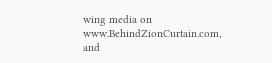wing media on www.BehindZionCurtain.com, and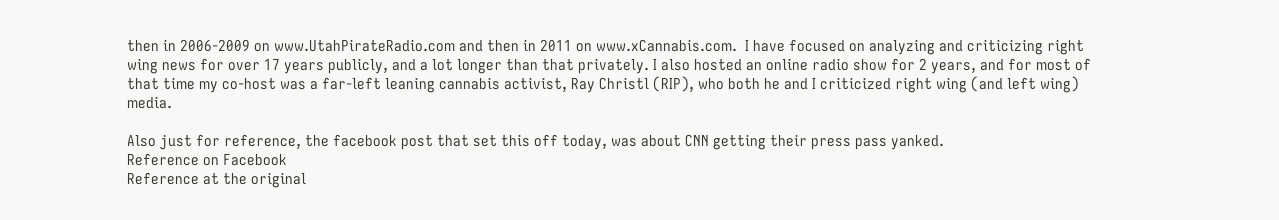then in 2006-2009 on www.UtahPirateRadio.com and then in 2011 on www.xCannabis.com.  I have focused on analyzing and criticizing right wing news for over 17 years publicly, and a lot longer than that privately. I also hosted an online radio show for 2 years, and for most of that time my co-host was a far-left leaning cannabis activist, Ray Christl (RIP), who both he and I criticized right wing (and left wing) media.

Also just for reference, the facebook post that set this off today, was about CNN getting their press pass yanked.
Reference on Facebook
Reference at the original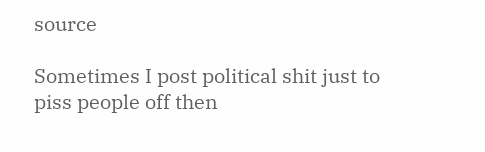source

Sometimes I post political shit just to piss people off then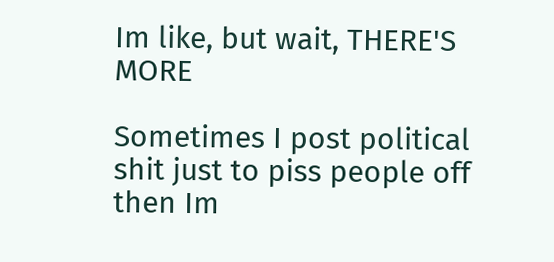Im like, but wait, THERE'S MORE

Sometimes I post political shit just to piss people off then Im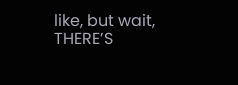like, but wait, THERE’S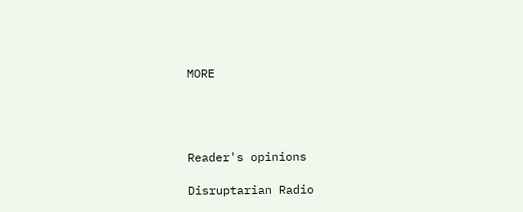MORE




Reader's opinions

Disruptarian Radio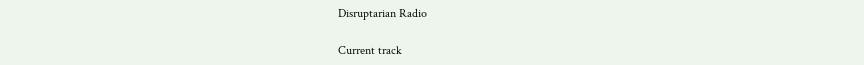Disruptarian Radio

Current track